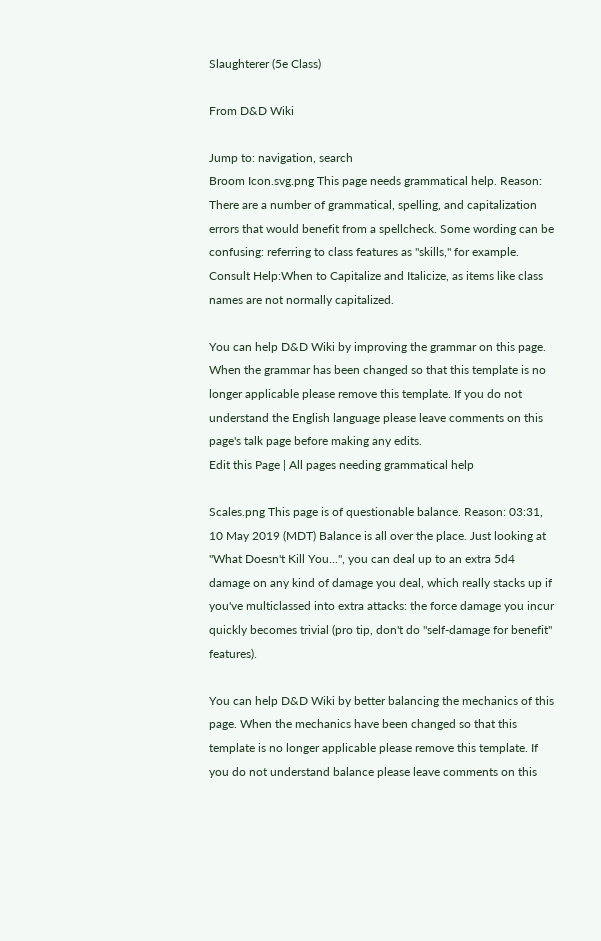Slaughterer (5e Class)

From D&D Wiki

Jump to: navigation, search
Broom Icon.svg.png This page needs grammatical help. Reason: There are a number of grammatical, spelling, and capitalization errors that would benefit from a spellcheck. Some wording can be confusing: referring to class features as "skills," for example. Consult Help:When to Capitalize and Italicize, as items like class names are not normally capitalized.

You can help D&D Wiki by improving the grammar on this page. When the grammar has been changed so that this template is no longer applicable please remove this template. If you do not understand the English language please leave comments on this page's talk page before making any edits.
Edit this Page | All pages needing grammatical help

Scales.png This page is of questionable balance. Reason: 03:31, 10 May 2019 (MDT) Balance is all over the place. Just looking at "What Doesn't Kill You...", you can deal up to an extra 5d4 damage on any kind of damage you deal, which really stacks up if you've multiclassed into extra attacks: the force damage you incur quickly becomes trivial (pro tip, don't do "self-damage for benefit" features).

You can help D&D Wiki by better balancing the mechanics of this page. When the mechanics have been changed so that this template is no longer applicable please remove this template. If you do not understand balance please leave comments on this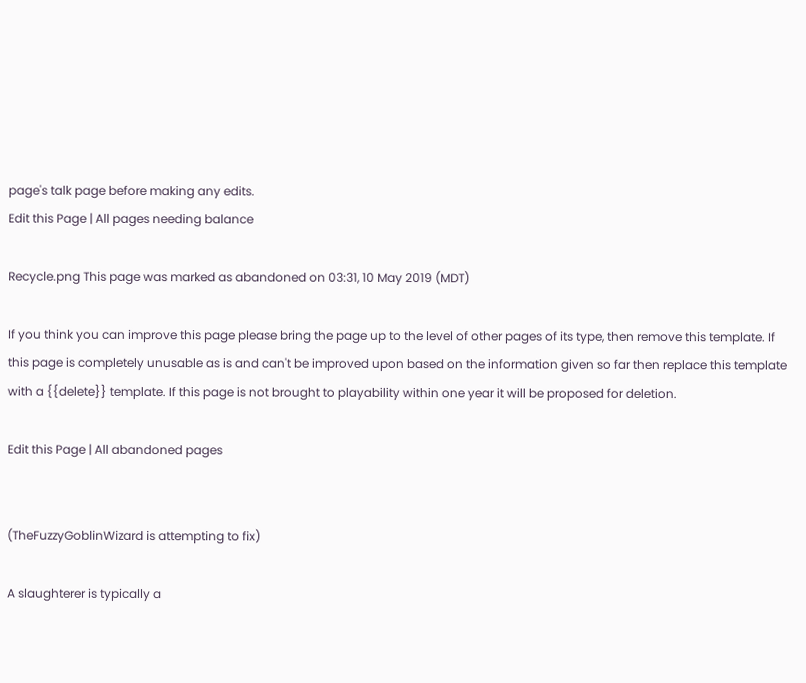page's talk page before making any edits.
Edit this Page | All pages needing balance

Recycle.png This page was marked as abandoned on 03:31, 10 May 2019 (MDT)

If you think you can improve this page please bring the page up to the level of other pages of its type, then remove this template. If this page is completely unusable as is and can't be improved upon based on the information given so far then replace this template with a {{delete}} template. If this page is not brought to playability within one year it will be proposed for deletion.

Edit this Page | All abandoned pages


(TheFuzzyGoblinWizard is attempting to fix)

A slaughterer is typically a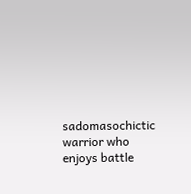sadomasochictic warrior who enjoys battle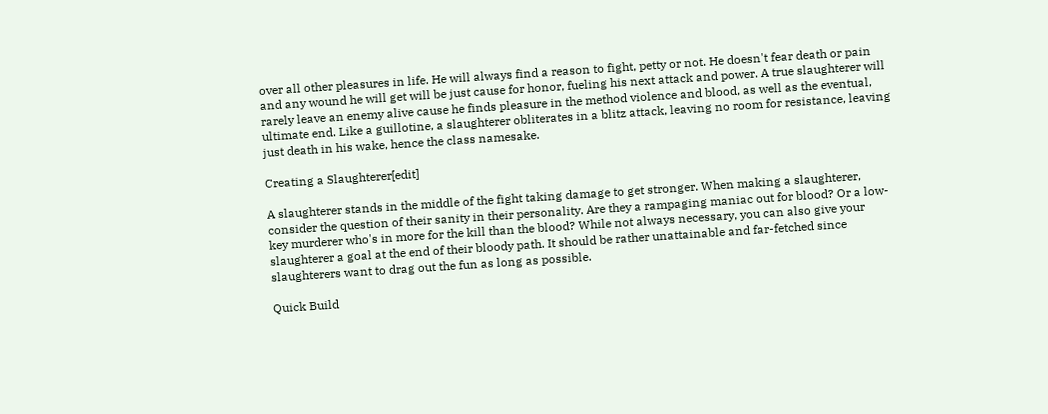over all other pleasures in life. He will always find a reason to fight, petty or not. He doesn't fear death or pain and any wound he will get will be just cause for honor, fueling his next attack and power. A true slaughterer will rarely leave an enemy alive cause he finds pleasure in the method violence and blood, as well as the eventual, ultimate end. Like a guillotine, a slaughterer obliterates in a blitz attack, leaving no room for resistance, leaving just death in his wake, hence the class namesake.

Creating a Slaughterer[edit]

A slaughterer stands in the middle of the fight taking damage to get stronger. When making a slaughterer, consider the question of their sanity in their personality. Are they a rampaging maniac out for blood? Or a low-key murderer who's in more for the kill than the blood? While not always necessary, you can also give your slaughterer a goal at the end of their bloody path. It should be rather unattainable and far-fetched since slaughterers want to drag out the fun as long as possible.

Quick Build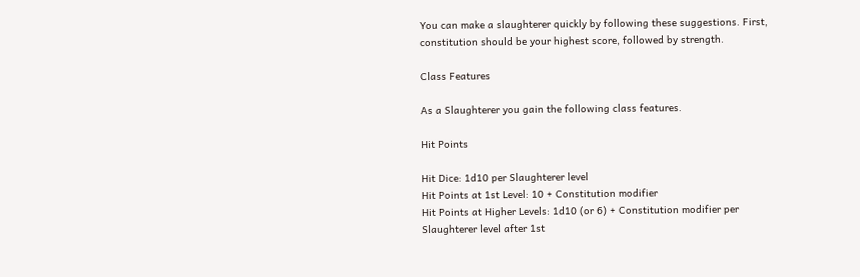You can make a slaughterer quickly by following these suggestions. First, constitution should be your highest score, followed by strength.

Class Features

As a Slaughterer you gain the following class features.

Hit Points

Hit Dice: 1d10 per Slaughterer level
Hit Points at 1st Level: 10 + Constitution modifier
Hit Points at Higher Levels: 1d10 (or 6) + Constitution modifier per Slaughterer level after 1st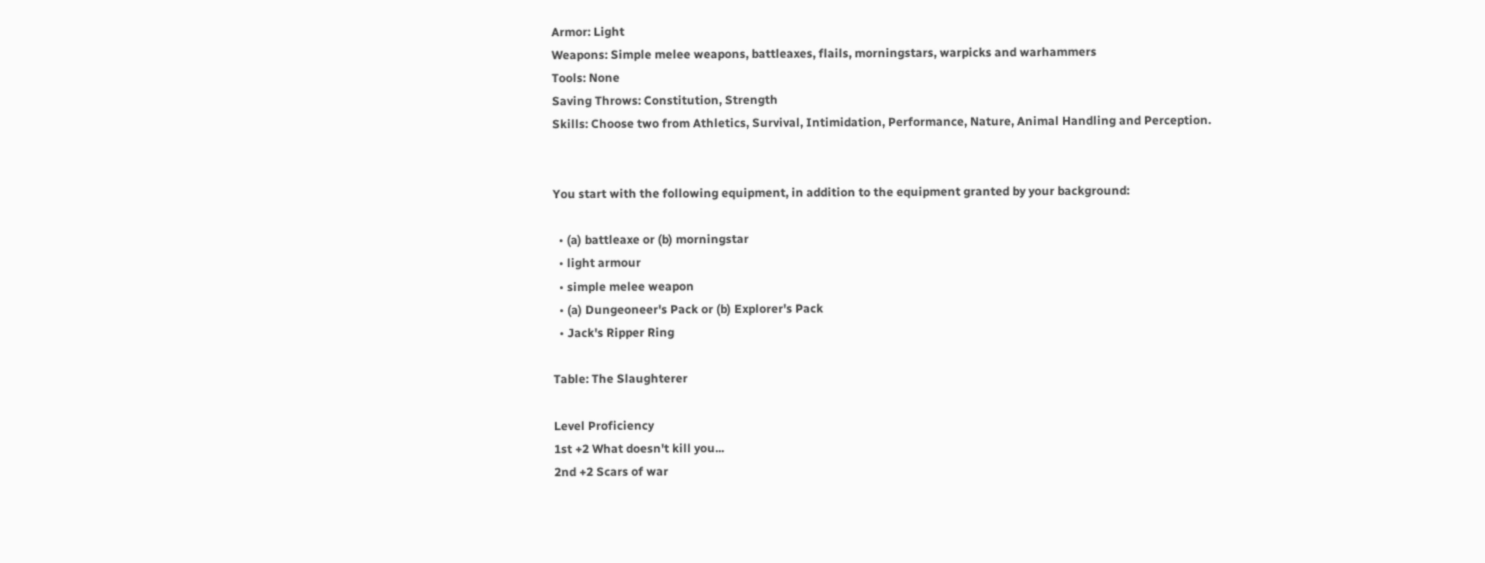Armor: Light
Weapons: Simple melee weapons, battleaxes, flails, morningstars, warpicks and warhammers
Tools: None
Saving Throws: Constitution, Strength
Skills: Choose two from Athletics, Survival, Intimidation, Performance, Nature, Animal Handling and Perception.


You start with the following equipment, in addition to the equipment granted by your background:

  • (a) battleaxe or (b) morningstar
  • light armour
  • simple melee weapon
  • (a) Dungeoneer's Pack or (b) Explorer's Pack
  • Jack's Ripper Ring

Table: The Slaughterer

Level Proficiency
1st +2 What doesn't kill you...
2nd +2 Scars of war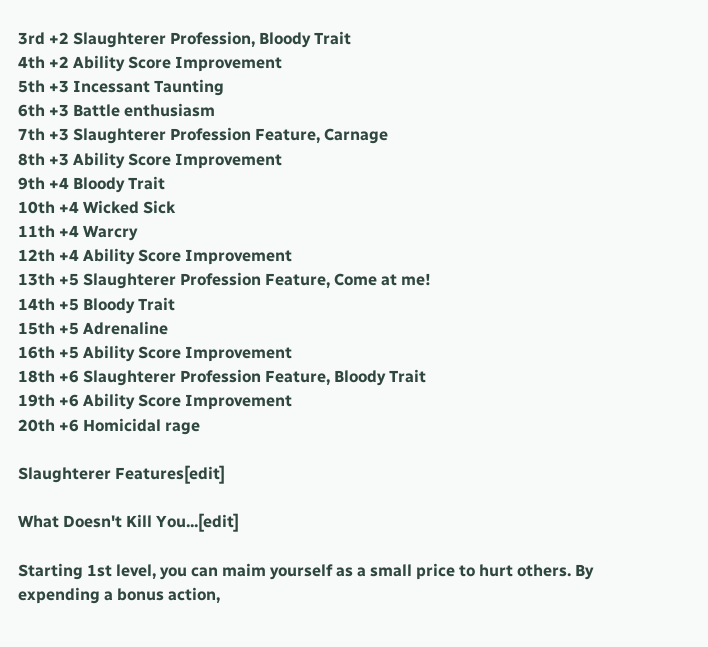3rd +2 Slaughterer Profession, Bloody Trait
4th +2 Ability Score Improvement
5th +3 Incessant Taunting
6th +3 Battle enthusiasm
7th +3 Slaughterer Profession Feature, Carnage
8th +3 Ability Score Improvement
9th +4 Bloody Trait
10th +4 Wicked Sick
11th +4 Warcry
12th +4 Ability Score Improvement
13th +5 Slaughterer Profession Feature, Come at me!
14th +5 Bloody Trait
15th +5 Adrenaline
16th +5 Ability Score Improvement
18th +6 Slaughterer Profession Feature, Bloody Trait
19th +6 Ability Score Improvement
20th +6 Homicidal rage

Slaughterer Features[edit]

What Doesn't Kill You...[edit]

Starting 1st level, you can maim yourself as a small price to hurt others. By expending a bonus action,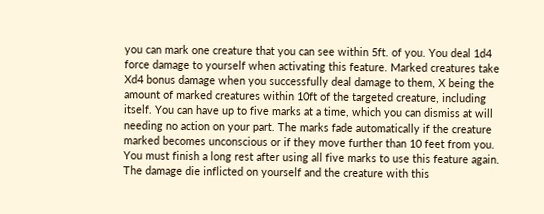you can mark one creature that you can see within 5ft. of you. You deal 1d4 force damage to yourself when activating this feature. Marked creatures take Xd4 bonus damage when you successfully deal damage to them, X being the amount of marked creatures within 10ft of the targeted creature, including itself. You can have up to five marks at a time, which you can dismiss at will needing no action on your part. The marks fade automatically if the creature marked becomes unconscious or if they move further than 10 feet from you. You must finish a long rest after using all five marks to use this feature again. The damage die inflicted on yourself and the creature with this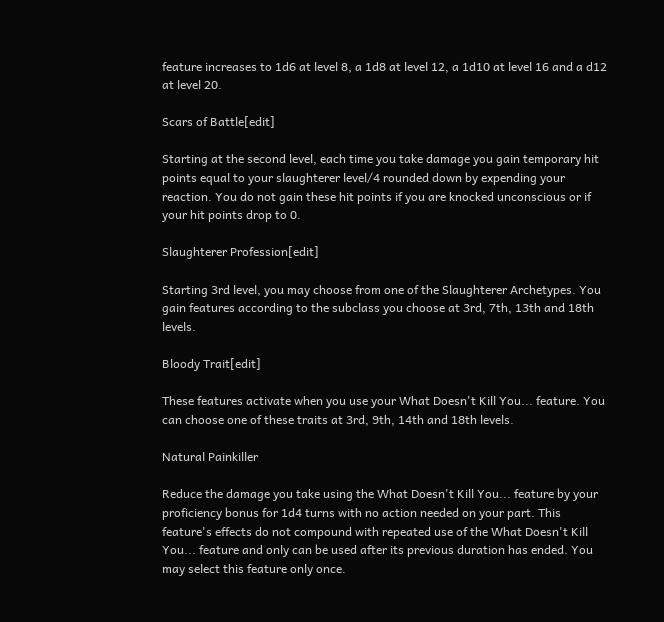feature increases to 1d6 at level 8, a 1d8 at level 12, a 1d10 at level 16 and a d12 at level 20.

Scars of Battle[edit]

Starting at the second level, each time you take damage you gain temporary hit points equal to your slaughterer level/4 rounded down by expending your reaction. You do not gain these hit points if you are knocked unconscious or if your hit points drop to 0.

Slaughterer Profession[edit]

Starting 3rd level, you may choose from one of the Slaughterer Archetypes. You gain features according to the subclass you choose at 3rd, 7th, 13th and 18th levels.

Bloody Trait[edit]

These features activate when you use your What Doesn't Kill You... feature. You can choose one of these traits at 3rd, 9th, 14th and 18th levels.

Natural Painkiller

Reduce the damage you take using the What Doesn't Kill You... feature by your proficiency bonus for 1d4 turns with no action needed on your part. This feature's effects do not compound with repeated use of the What Doesn't Kill You... feature and only can be used after its previous duration has ended. You may select this feature only once.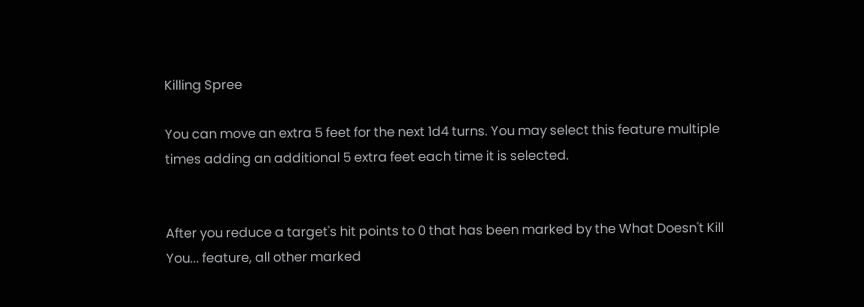Killing Spree

You can move an extra 5 feet for the next 1d4 turns. You may select this feature multiple times adding an additional 5 extra feet each time it is selected.


After you reduce a target's hit points to 0 that has been marked by the What Doesn't Kill You... feature, all other marked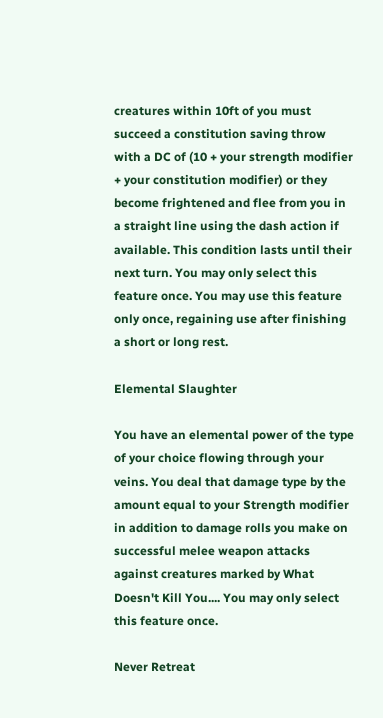creatures within 10ft of you must succeed a constitution saving throw with a DC of (10 + your strength modifier + your constitution modifier) or they become frightened and flee from you in a straight line using the dash action if available. This condition lasts until their next turn. You may only select this feature once. You may use this feature only once, regaining use after finishing a short or long rest.

Elemental Slaughter

You have an elemental power of the type of your choice flowing through your veins. You deal that damage type by the amount equal to your Strength modifier in addition to damage rolls you make on successful melee weapon attacks against creatures marked by What Doesn't Kill You.... You may only select this feature once.

Never Retreat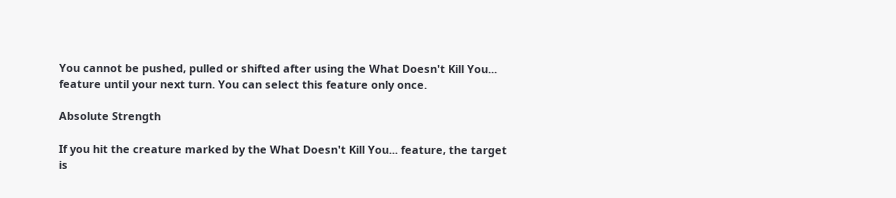You cannot be pushed, pulled or shifted after using the What Doesn't Kill You... feature until your next turn. You can select this feature only once.

Absolute Strength

If you hit the creature marked by the What Doesn't Kill You... feature, the target is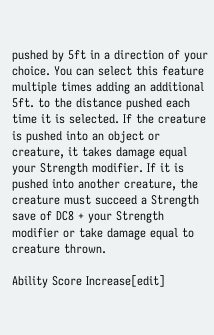pushed by 5ft in a direction of your choice. You can select this feature multiple times adding an additional 5ft. to the distance pushed each time it is selected. If the creature is pushed into an object or creature, it takes damage equal your Strength modifier. If it is pushed into another creature, the creature must succeed a Strength save of DC8 + your Strength modifier or take damage equal to creature thrown.

Ability Score Increase[edit]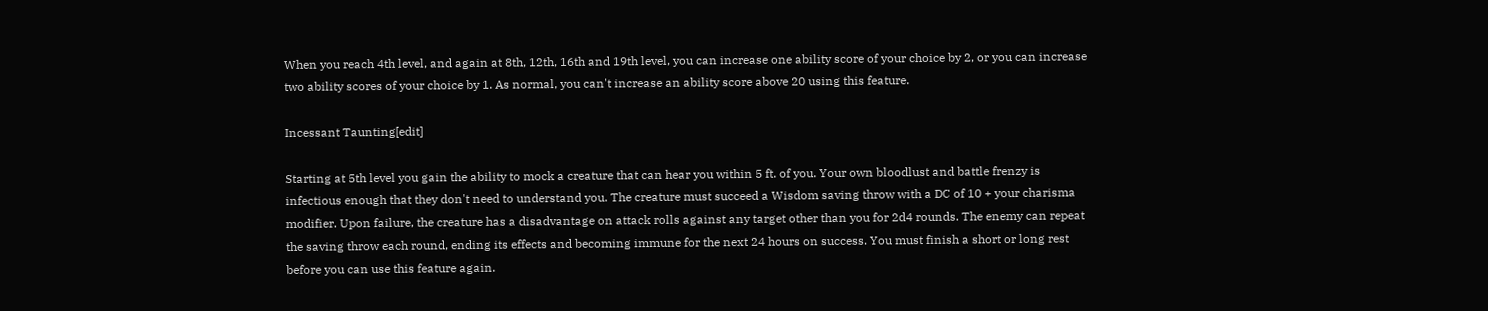When you reach 4th level, and again at 8th, 12th, 16th and 19th level, you can increase one ability score of your choice by 2, or you can increase two ability scores of your choice by 1. As normal, you can't increase an ability score above 20 using this feature.

Incessant Taunting[edit]

Starting at 5th level you gain the ability to mock a creature that can hear you within 5 ft. of you. Your own bloodlust and battle frenzy is infectious enough that they don't need to understand you. The creature must succeed a Wisdom saving throw with a DC of 10 + your charisma modifier. Upon failure, the creature has a disadvantage on attack rolls against any target other than you for 2d4 rounds. The enemy can repeat the saving throw each round, ending its effects and becoming immune for the next 24 hours on success. You must finish a short or long rest before you can use this feature again.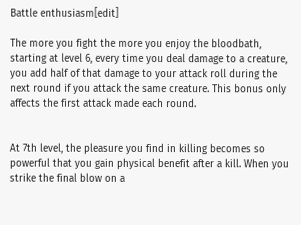Battle enthusiasm[edit]

The more you fight the more you enjoy the bloodbath, starting at level 6, every time you deal damage to a creature, you add half of that damage to your attack roll during the next round if you attack the same creature. This bonus only affects the first attack made each round.


At 7th level, the pleasure you find in killing becomes so powerful that you gain physical benefit after a kill. When you strike the final blow on a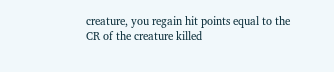creature, you regain hit points equal to the CR of the creature killed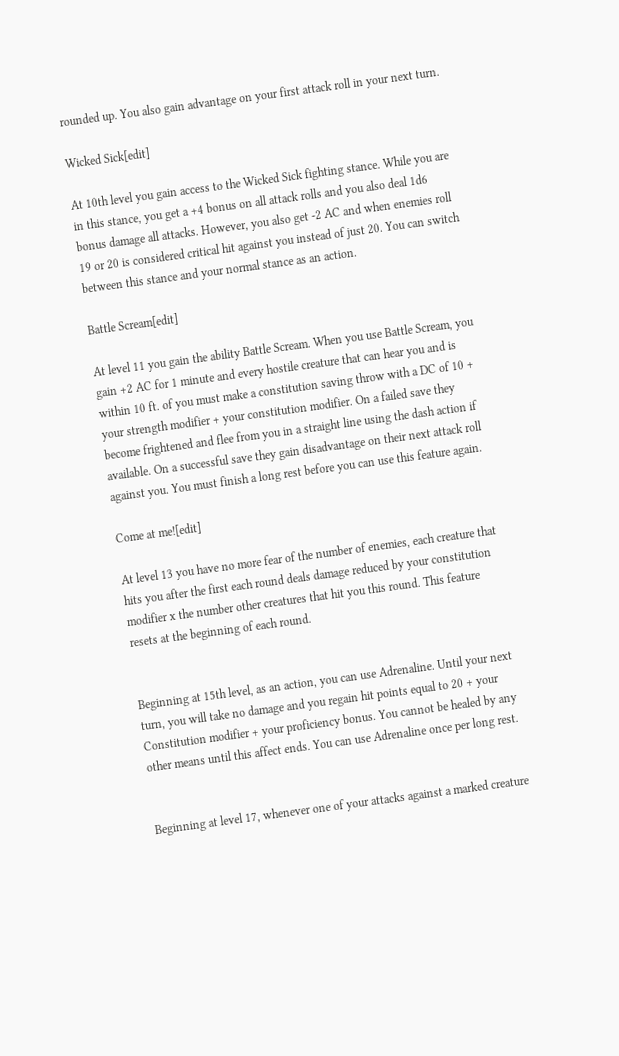rounded up. You also gain advantage on your first attack roll in your next turn.

Wicked Sick[edit]

At 10th level you gain access to the Wicked Sick fighting stance. While you are in this stance, you get a +4 bonus on all attack rolls and you also deal 1d6 bonus damage all attacks. However, you also get -2 AC and when enemies roll 19 or 20 is considered critical hit against you instead of just 20. You can switch between this stance and your normal stance as an action.

Battle Scream[edit]

At level 11 you gain the ability Battle Scream. When you use Battle Scream, you gain +2 AC for 1 minute and every hostile creature that can hear you and is within 10 ft. of you must make a constitution saving throw with a DC of 10 + your strength modifier + your constitution modifier. On a failed save they become frightened and flee from you in a straight line using the dash action if available. On a successful save they gain disadvantage on their next attack roll against you. You must finish a long rest before you can use this feature again.

Come at me![edit]

At level 13 you have no more fear of the number of enemies, each creature that hits you after the first each round deals damage reduced by your constitution modifier x the number other creatures that hit you this round. This feature resets at the beginning of each round.


Beginning at 15th level, as an action, you can use Adrenaline. Until your next turn, you will take no damage and you regain hit points equal to 20 + your Constitution modifier + your proficiency bonus. You cannot be healed by any other means until this affect ends. You can use Adrenaline once per long rest.


Beginning at level 17, whenever one of your attacks against a marked creature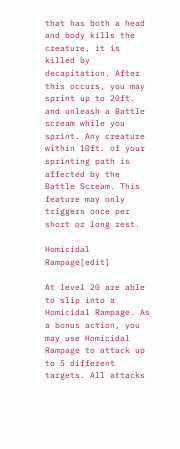that has both a head and body kills the creature, it is killed by decapitation. After this occurs, you may sprint up to 20ft. and unleash a Battle scream while you sprint. Any creature within 10ft. of your sprinting path is affected by the Battle Scream. This feature may only triggers once per short or long rest.

Homicidal Rampage[edit]

At level 20 are able to slip into a Homicidal Rampage. As a bonus action, you may use Homicidal Rampage to attack up to 5 different targets. All attacks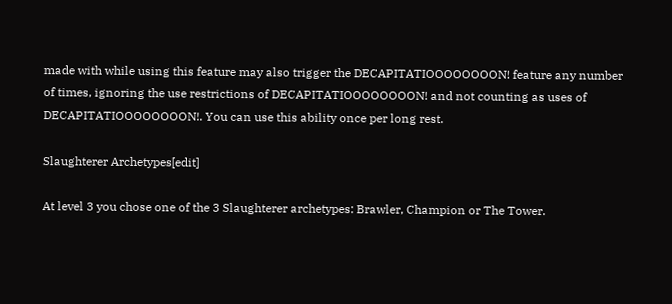made with while using this feature may also trigger the DECAPITATIOOOOOOOON! feature any number of times, ignoring the use restrictions of DECAPITATIOOOOOOOON! and not counting as uses of DECAPITATIOOOOOOOON!. You can use this ability once per long rest.

Slaughterer Archetypes[edit]

At level 3 you chose one of the 3 Slaughterer archetypes: Brawler, Champion or The Tower.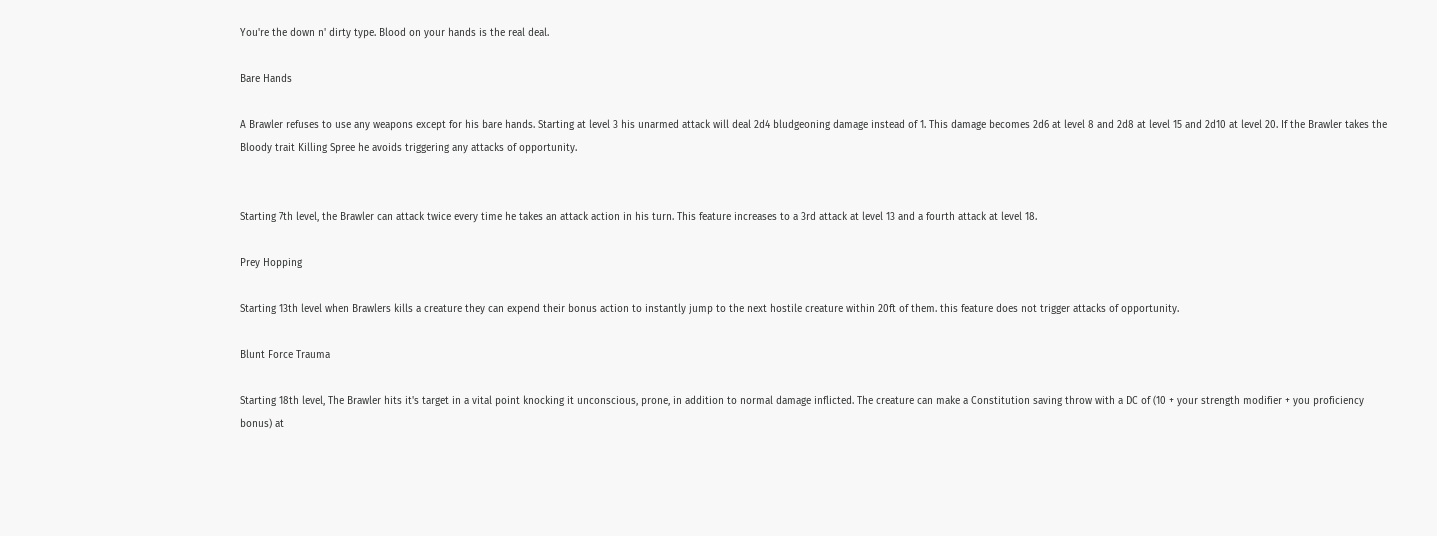You're the down n' dirty type. Blood on your hands is the real deal.

Bare Hands

A Brawler refuses to use any weapons except for his bare hands. Starting at level 3 his unarmed attack will deal 2d4 bludgeoning damage instead of 1. This damage becomes 2d6 at level 8 and 2d8 at level 15 and 2d10 at level 20. If the Brawler takes the Bloody trait Killing Spree he avoids triggering any attacks of opportunity.


Starting 7th level, the Brawler can attack twice every time he takes an attack action in his turn. This feature increases to a 3rd attack at level 13 and a fourth attack at level 18.

Prey Hopping

Starting 13th level when Brawlers kills a creature they can expend their bonus action to instantly jump to the next hostile creature within 20ft of them. this feature does not trigger attacks of opportunity.

Blunt Force Trauma

Starting 18th level, The Brawler hits it's target in a vital point knocking it unconscious, prone, in addition to normal damage inflicted. The creature can make a Constitution saving throw with a DC of (10 + your strength modifier + you proficiency bonus) at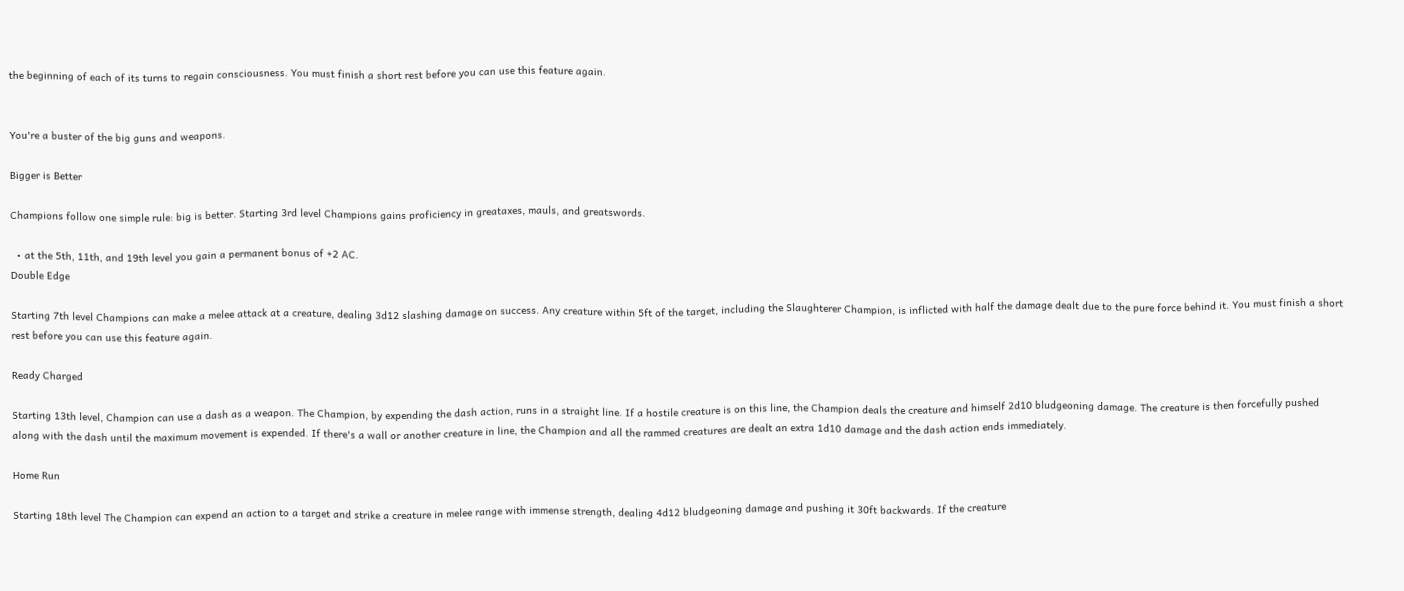the beginning of each of its turns to regain consciousness. You must finish a short rest before you can use this feature again.


You're a buster of the big guns and weapons.

Bigger is Better

Champions follow one simple rule: big is better. Starting 3rd level Champions gains proficiency in greataxes, mauls, and greatswords.

  • at the 5th, 11th, and 19th level you gain a permanent bonus of +2 AC.
Double Edge

Starting 7th level Champions can make a melee attack at a creature, dealing 3d12 slashing damage on success. Any creature within 5ft of the target, including the Slaughterer Champion, is inflicted with half the damage dealt due to the pure force behind it. You must finish a short rest before you can use this feature again.

Ready Charged

Starting 13th level, Champion can use a dash as a weapon. The Champion, by expending the dash action, runs in a straight line. If a hostile creature is on this line, the Champion deals the creature and himself 2d10 bludgeoning damage. The creature is then forcefully pushed along with the dash until the maximum movement is expended. If there's a wall or another creature in line, the Champion and all the rammed creatures are dealt an extra 1d10 damage and the dash action ends immediately.

Home Run

Starting 18th level The Champion can expend an action to a target and strike a creature in melee range with immense strength, dealing 4d12 bludgeoning damage and pushing it 30ft backwards. If the creature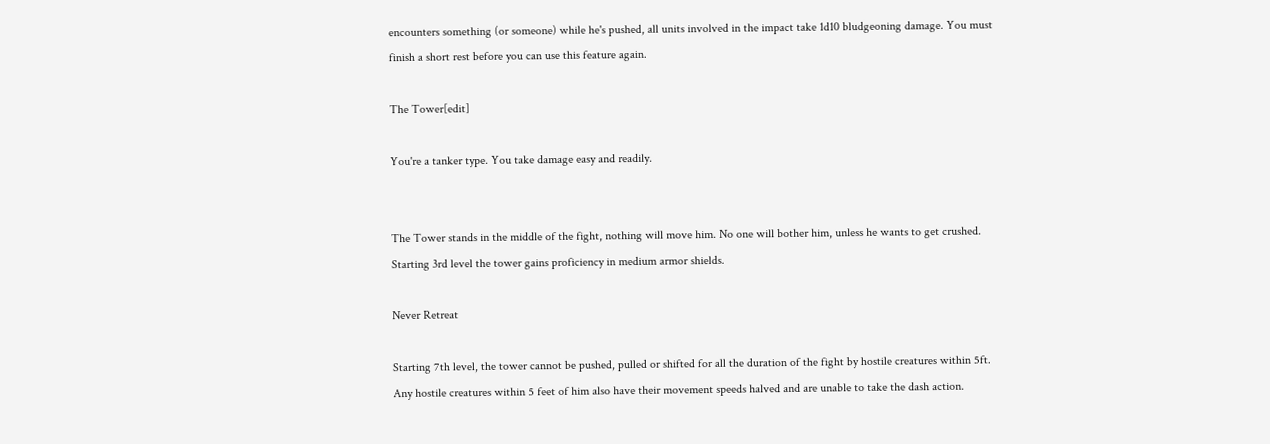encounters something (or someone) while he's pushed, all units involved in the impact take 1d10 bludgeoning damage. You must finish a short rest before you can use this feature again.

The Tower[edit]

You're a tanker type. You take damage easy and readily.


The Tower stands in the middle of the fight, nothing will move him. No one will bother him, unless he wants to get crushed. Starting 3rd level the tower gains proficiency in medium armor shields.

Never Retreat

Starting 7th level, the tower cannot be pushed, pulled or shifted for all the duration of the fight by hostile creatures within 5ft. Any hostile creatures within 5 feet of him also have their movement speeds halved and are unable to take the dash action.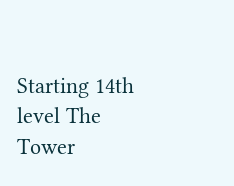Starting 14th level The Tower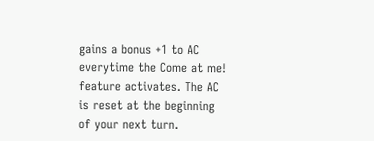gains a bonus +1 to AC everytime the Come at me! feature activates. The AC is reset at the beginning of your next turn.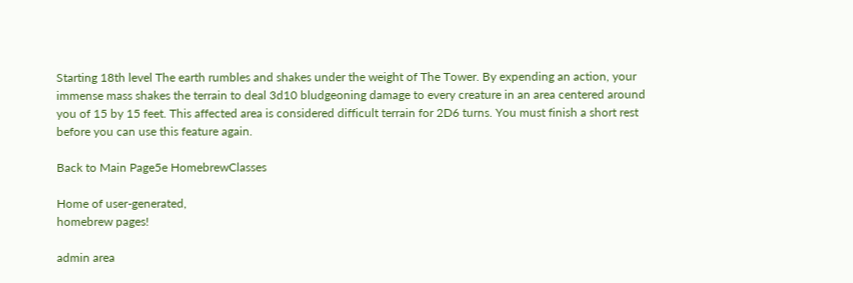Starting 18th level The earth rumbles and shakes under the weight of The Tower. By expending an action, your immense mass shakes the terrain to deal 3d10 bludgeoning damage to every creature in an area centered around you of 15 by 15 feet. This affected area is considered difficult terrain for 2D6 turns. You must finish a short rest before you can use this feature again.

Back to Main Page5e HomebrewClasses

Home of user-generated,
homebrew pages!

admin area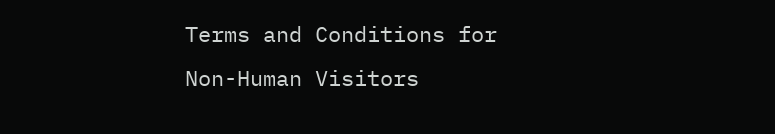Terms and Conditions for Non-Human Visitors